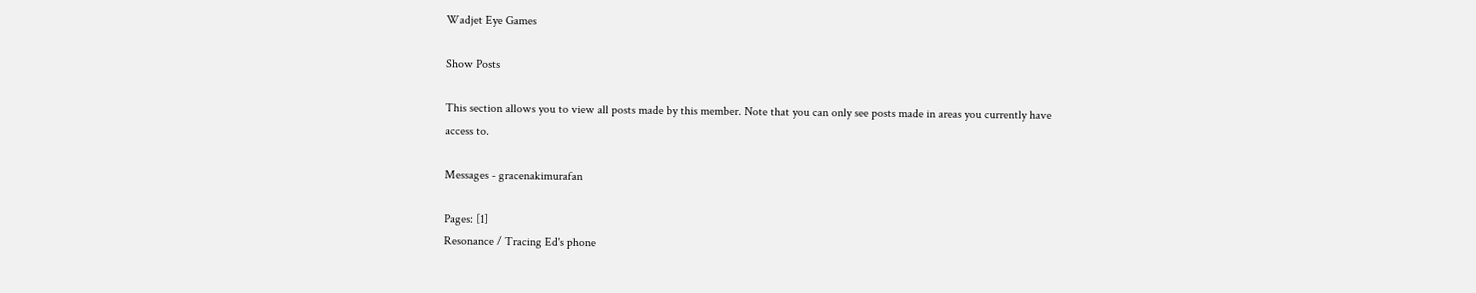Wadjet Eye Games

Show Posts

This section allows you to view all posts made by this member. Note that you can only see posts made in areas you currently have access to.

Messages - gracenakimurafan

Pages: [1]
Resonance / Tracing Ed's phone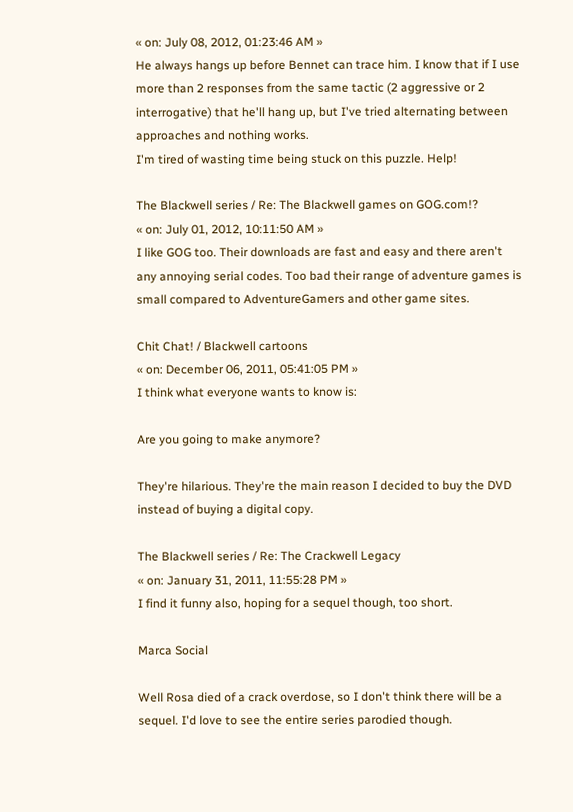« on: July 08, 2012, 01:23:46 AM »
He always hangs up before Bennet can trace him. I know that if I use more than 2 responses from the same tactic (2 aggressive or 2 interrogative) that he'll hang up, but I've tried alternating between approaches and nothing works.
I'm tired of wasting time being stuck on this puzzle. Help!

The Blackwell series / Re: The Blackwell games on GOG.com!?
« on: July 01, 2012, 10:11:50 AM »
I like GOG too. Their downloads are fast and easy and there aren't any annoying serial codes. Too bad their range of adventure games is small compared to AdventureGamers and other game sites.

Chit Chat! / Blackwell cartoons
« on: December 06, 2011, 05:41:05 PM »
I think what everyone wants to know is:

Are you going to make anymore?

They're hilarious. They're the main reason I decided to buy the DVD instead of buying a digital copy.

The Blackwell series / Re: The Crackwell Legacy
« on: January 31, 2011, 11:55:28 PM »
I find it funny also, hoping for a sequel though, too short.

Marca Social

Well Rosa died of a crack overdose, so I don't think there will be a sequel. I'd love to see the entire series parodied though.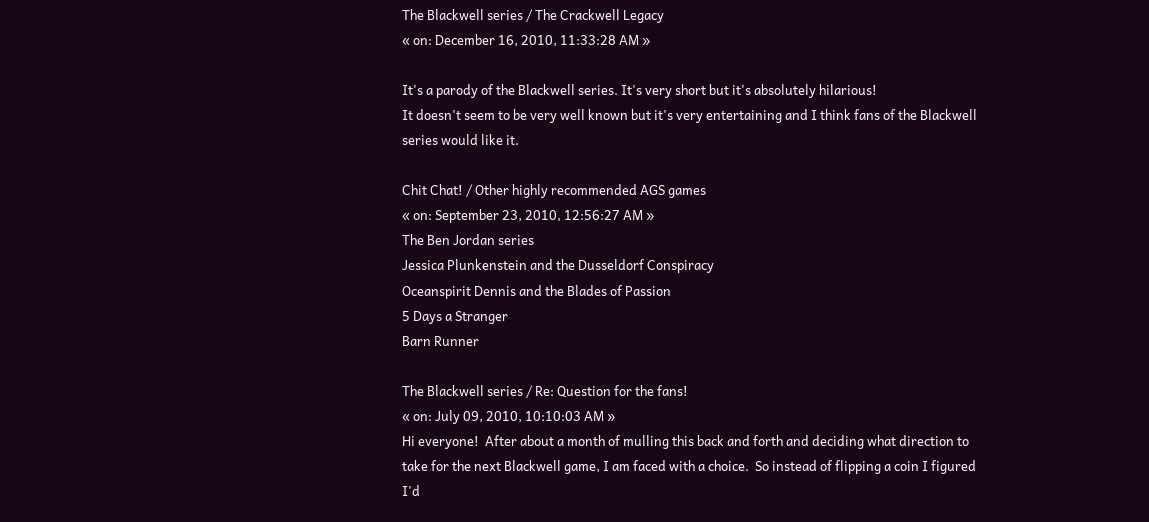The Blackwell series / The Crackwell Legacy
« on: December 16, 2010, 11:33:28 AM »

It's a parody of the Blackwell series. It's very short but it's absolutely hilarious!
It doesn't seem to be very well known but it's very entertaining and I think fans of the Blackwell series would like it.

Chit Chat! / Other highly recommended AGS games
« on: September 23, 2010, 12:56:27 AM »
The Ben Jordan series
Jessica Plunkenstein and the Dusseldorf Conspiracy
Oceanspirit Dennis and the Blades of Passion
5 Days a Stranger
Barn Runner

The Blackwell series / Re: Question for the fans!
« on: July 09, 2010, 10:10:03 AM »
Hi everyone!  After about a month of mulling this back and forth and deciding what direction to take for the next Blackwell game, I am faced with a choice.  So instead of flipping a coin I figured I'd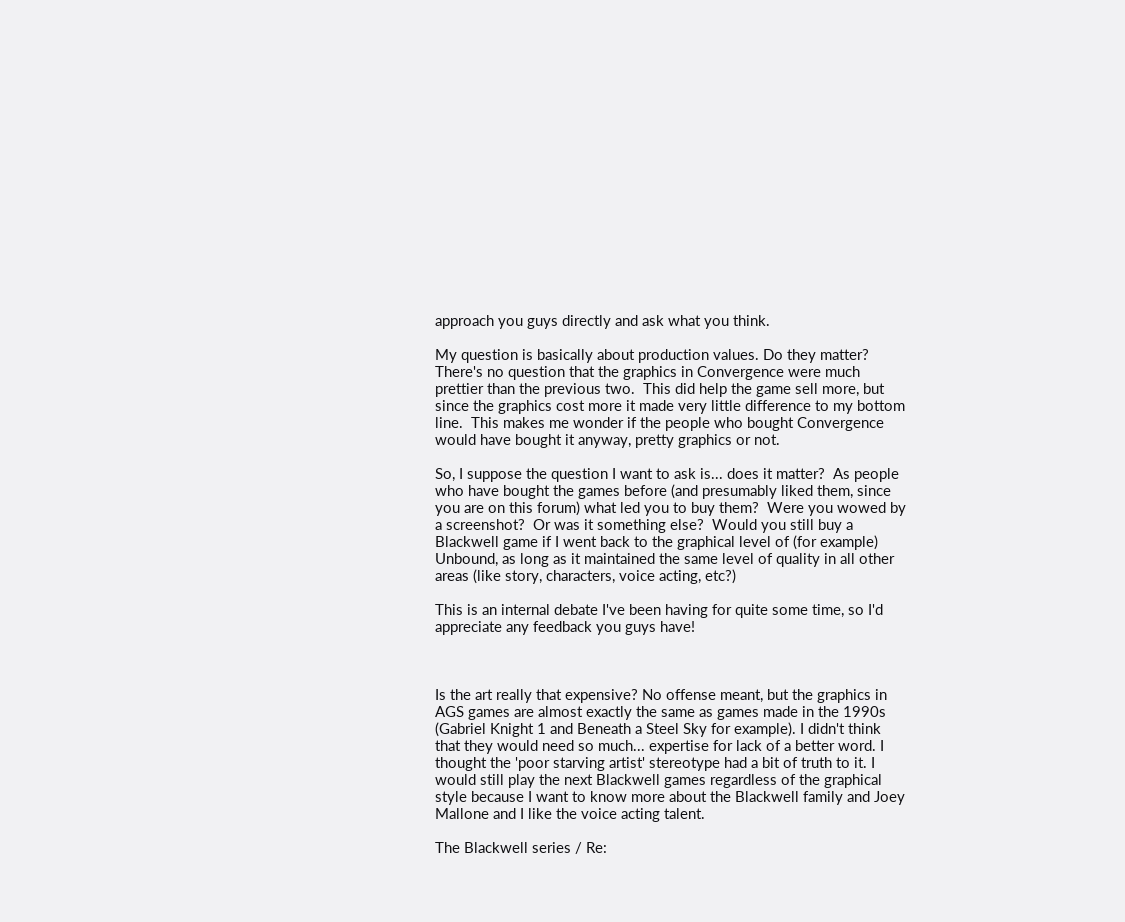approach you guys directly and ask what you think.

My question is basically about production values. Do they matter?  There's no question that the graphics in Convergence were much prettier than the previous two.  This did help the game sell more, but since the graphics cost more it made very little difference to my bottom line.  This makes me wonder if the people who bought Convergence would have bought it anyway, pretty graphics or not.

So, I suppose the question I want to ask is... does it matter?  As people who have bought the games before (and presumably liked them, since you are on this forum) what led you to buy them?  Were you wowed by a screenshot?  Or was it something else?  Would you still buy a Blackwell game if I went back to the graphical level of (for example) Unbound, as long as it maintained the same level of quality in all other areas (like story, characters, voice acting, etc?)

This is an internal debate I've been having for quite some time, so I'd appreciate any feedback you guys have!



Is the art really that expensive? No offense meant, but the graphics in AGS games are almost exactly the same as games made in the 1990s (Gabriel Knight 1 and Beneath a Steel Sky for example). I didn't think that they would need so much... expertise for lack of a better word. I thought the 'poor starving artist' stereotype had a bit of truth to it. I would still play the next Blackwell games regardless of the graphical style because I want to know more about the Blackwell family and Joey Mallone and I like the voice acting talent.

The Blackwell series / Re: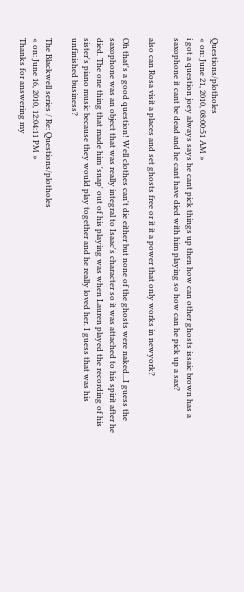Questions/plotholes
« on: June 21, 2010, 08:00:51 AM »
i got a question joey always says he cant pick things up then how can other ghosts issaic brown has a saxophone it cant be dead and he cant have died with him playing so how can he pick up a sax?

also can Rosa visit a places and set ghosts free or it it a power that only works in newyork?

Oh that's a good question! Well clothes can't die either but none of the ghosts were naked...I guess the saxophone was an object that was really integral to Isaac's character so it was attached to his spirit after he died. The one thing that made him 'snap' out of his playing was when Lauren played the recording of his sister's piano music because they would play together and he really loved her. I guess that was his unfinished business?

The Blackwell series / Re: Questions/plotholes
« on: June 16, 2010, 12:04:11 PM »
Thanks for answering my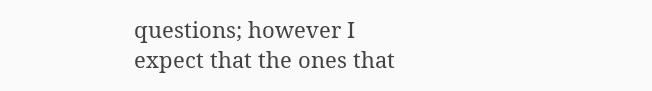questions; however I expect that the ones that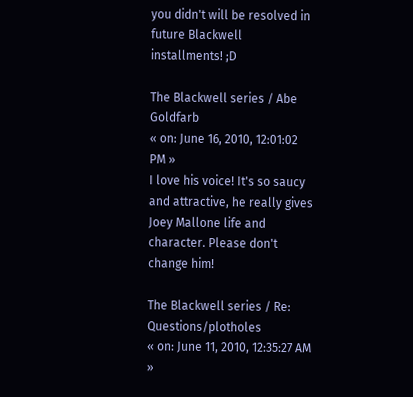you didn't will be resolved in future Blackwell installments! ;D

The Blackwell series / Abe Goldfarb
« on: June 16, 2010, 12:01:02 PM »
I love his voice! It's so saucy and attractive, he really gives Joey Mallone life and character. Please don't change him!

The Blackwell series / Re: Questions/plotholes
« on: June 11, 2010, 12:35:27 AM »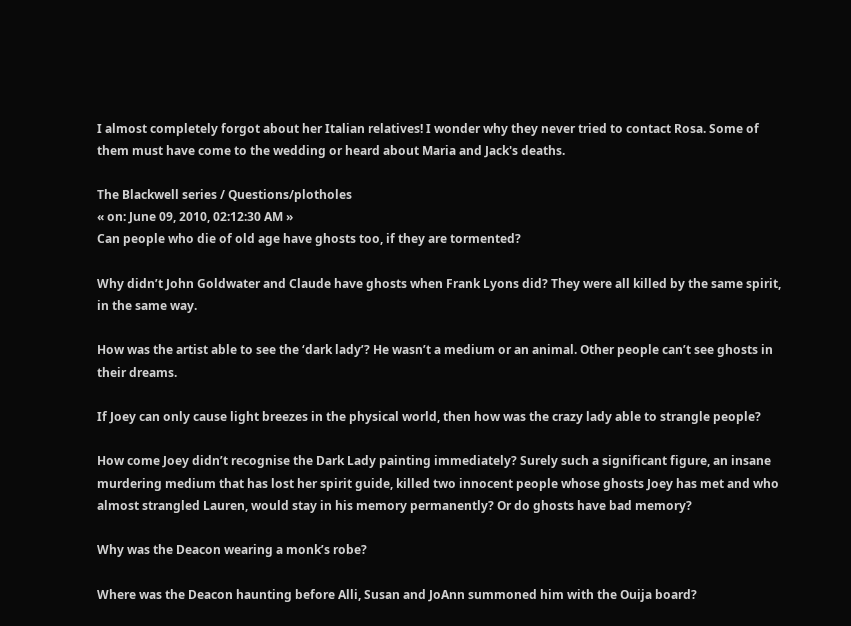I almost completely forgot about her Italian relatives! I wonder why they never tried to contact Rosa. Some of them must have come to the wedding or heard about Maria and Jack's deaths.

The Blackwell series / Questions/plotholes
« on: June 09, 2010, 02:12:30 AM »
Can people who die of old age have ghosts too, if they are tormented?

Why didn’t John Goldwater and Claude have ghosts when Frank Lyons did? They were all killed by the same spirit, in the same way.

How was the artist able to see the ‘dark lady’? He wasn’t a medium or an animal. Other people can’t see ghosts in their dreams.

If Joey can only cause light breezes in the physical world, then how was the crazy lady able to strangle people?

How come Joey didn’t recognise the Dark Lady painting immediately? Surely such a significant figure, an insane murdering medium that has lost her spirit guide, killed two innocent people whose ghosts Joey has met and who almost strangled Lauren, would stay in his memory permanently? Or do ghosts have bad memory?

Why was the Deacon wearing a monk’s robe?

Where was the Deacon haunting before Alli, Susan and JoAnn summoned him with the Ouija board?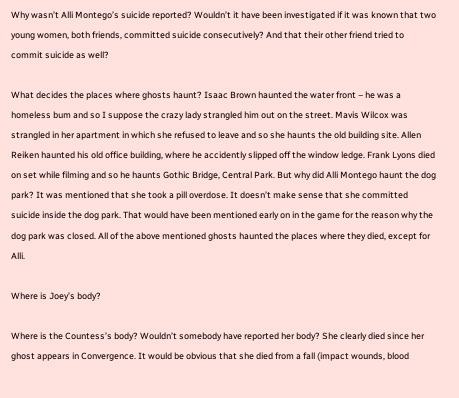Why wasn’t Alli Montego’s suicide reported? Wouldn’t it have been investigated if it was known that two young women, both friends, committed suicide consecutively? And that their other friend tried to commit suicide as well?

What decides the places where ghosts haunt? Isaac Brown haunted the water front – he was a homeless bum and so I suppose the crazy lady strangled him out on the street. Mavis Wilcox was strangled in her apartment in which she refused to leave and so she haunts the old building site. Allen Reiken haunted his old office building, where he accidently slipped off the window ledge. Frank Lyons died on set while filming and so he haunts Gothic Bridge, Central Park. But why did Alli Montego haunt the dog park? It was mentioned that she took a pill overdose. It doesn’t make sense that she committed suicide inside the dog park. That would have been mentioned early on in the game for the reason why the dog park was closed. All of the above mentioned ghosts haunted the places where they died, except for Alli.

Where is Joey’s body?

Where is the Countess’s body? Wouldn’t somebody have reported her body? She clearly died since her ghost appears in Convergence. It would be obvious that she died from a fall (impact wounds, blood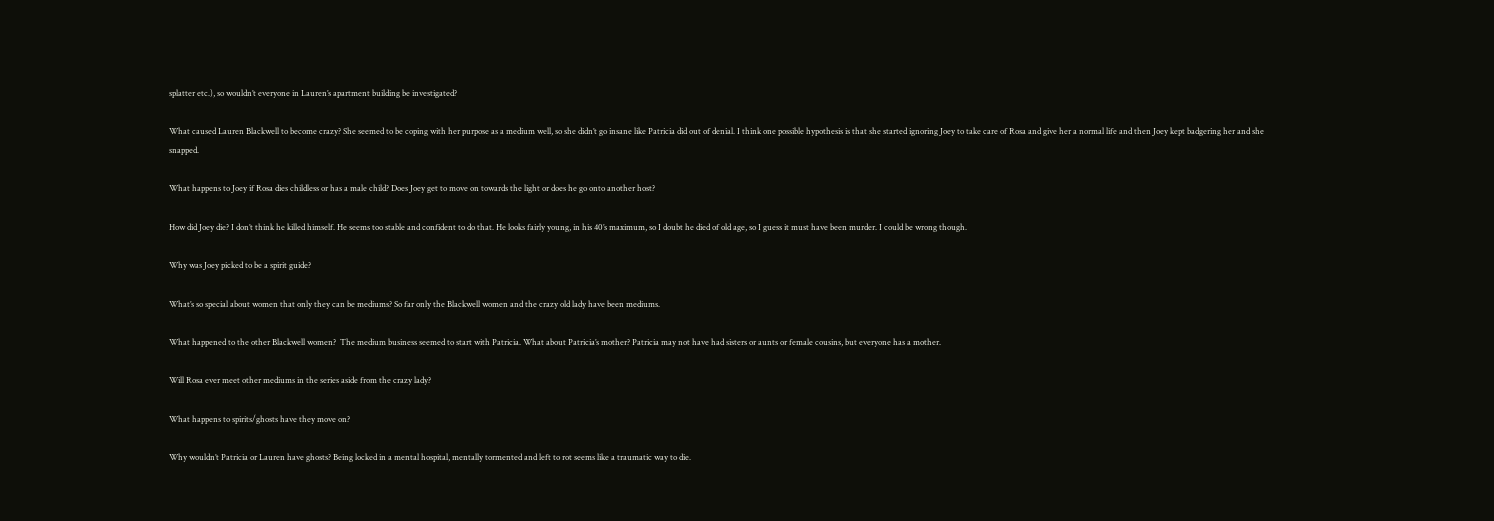splatter etc.), so wouldn’t everyone in Lauren’s apartment building be investigated?

What caused Lauren Blackwell to become crazy? She seemed to be coping with her purpose as a medium well, so she didn’t go insane like Patricia did out of denial. I think one possible hypothesis is that she started ignoring Joey to take care of Rosa and give her a normal life and then Joey kept badgering her and she snapped.

What happens to Joey if Rosa dies childless or has a male child? Does Joey get to move on towards the light or does he go onto another host?

How did Joey die? I don’t think he killed himself. He seems too stable and confident to do that. He looks fairly young, in his 40’s maximum, so I doubt he died of old age, so I guess it must have been murder. I could be wrong though.

Why was Joey picked to be a spirit guide?

What’s so special about women that only they can be mediums? So far only the Blackwell women and the crazy old lady have been mediums.

What happened to the other Blackwell women?  The medium business seemed to start with Patricia. What about Patricia’s mother? Patricia may not have had sisters or aunts or female cousins, but everyone has a mother.

Will Rosa ever meet other mediums in the series aside from the crazy lady?

What happens to spirits/ghosts have they move on?

Why wouldn’t Patricia or Lauren have ghosts? Being locked in a mental hospital, mentally tormented and left to rot seems like a traumatic way to die.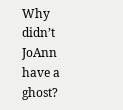Why didn’t JoAnn have a ghost?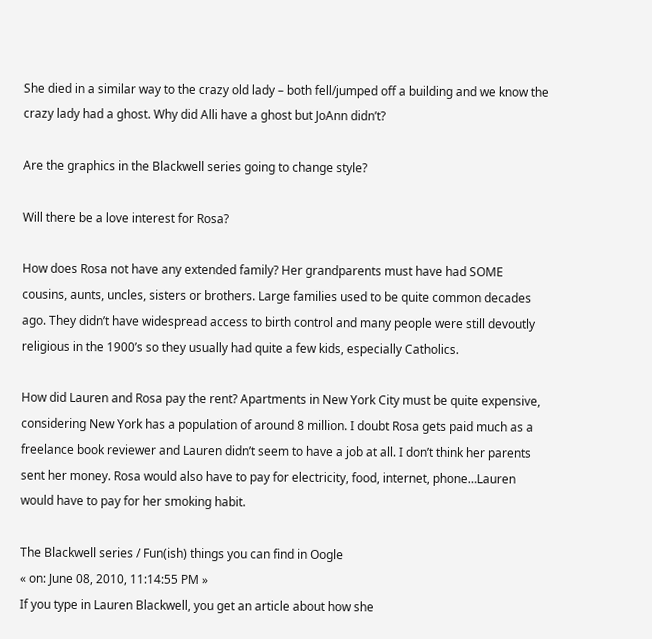She died in a similar way to the crazy old lady – both fell/jumped off a building and we know the crazy lady had a ghost. Why did Alli have a ghost but JoAnn didn’t?

Are the graphics in the Blackwell series going to change style?

Will there be a love interest for Rosa?

How does Rosa not have any extended family? Her grandparents must have had SOME cousins, aunts, uncles, sisters or brothers. Large families used to be quite common decades ago. They didn’t have widespread access to birth control and many people were still devoutly religious in the 1900’s so they usually had quite a few kids, especially Catholics.

How did Lauren and Rosa pay the rent? Apartments in New York City must be quite expensive, considering New York has a population of around 8 million. I doubt Rosa gets paid much as a freelance book reviewer and Lauren didn’t seem to have a job at all. I don’t think her parents sent her money. Rosa would also have to pay for electricity, food, internet, phone…Lauren would have to pay for her smoking habit.

The Blackwell series / Fun(ish) things you can find in Oogle
« on: June 08, 2010, 11:14:55 PM »
If you type in Lauren Blackwell, you get an article about how she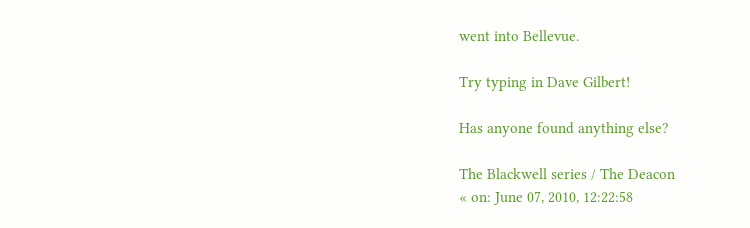went into Bellevue.

Try typing in Dave Gilbert!

Has anyone found anything else?

The Blackwell series / The Deacon
« on: June 07, 2010, 12:22:58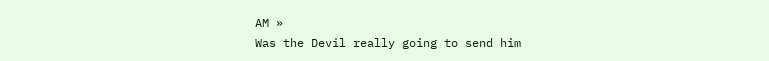AM »
Was the Devil really going to send him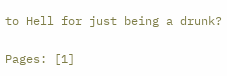to Hell for just being a drunk?

Pages: [1]